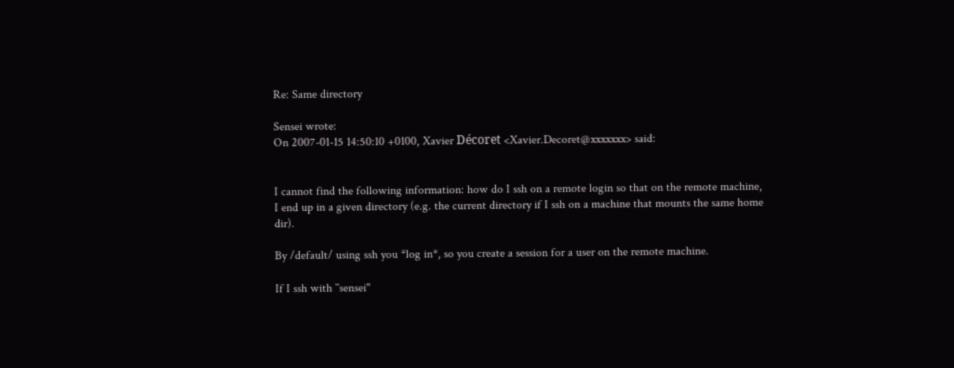Re: Same directory

Sensei wrote:
On 2007-01-15 14:50:10 +0100, Xavier Décoret <Xavier.Decoret@xxxxxxx> said:


I cannot find the following information: how do I ssh on a remote login so that on the remote machine, I end up in a given directory (e.g. the current directory if I ssh on a machine that mounts the same home dir).

By /default/ using ssh you *log in*, so you create a session for a user on the remote machine.

If I ssh with ``sensei''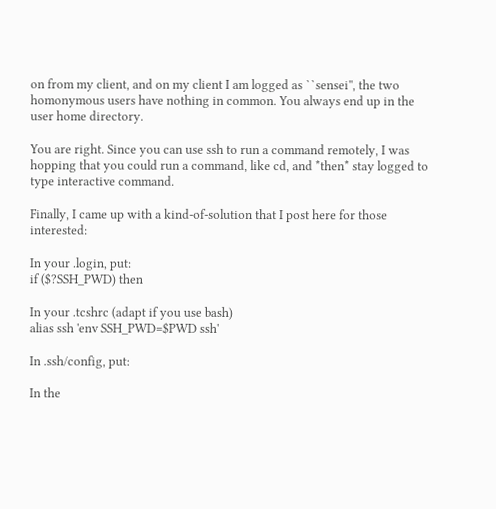on from my client, and on my client I am logged as ``sensei'', the two homonymous users have nothing in common. You always end up in the user home directory.

You are right. Since you can use ssh to run a command remotely, I was hopping that you could run a command, like cd, and *then* stay logged to type interactive command.

Finally, I came up with a kind-of-solution that I post here for those interested:

In your .login, put:
if ($?SSH_PWD) then

In your .tcshrc (adapt if you use bash)
alias ssh 'env SSH_PWD=$PWD ssh'

In .ssh/config, put:

In the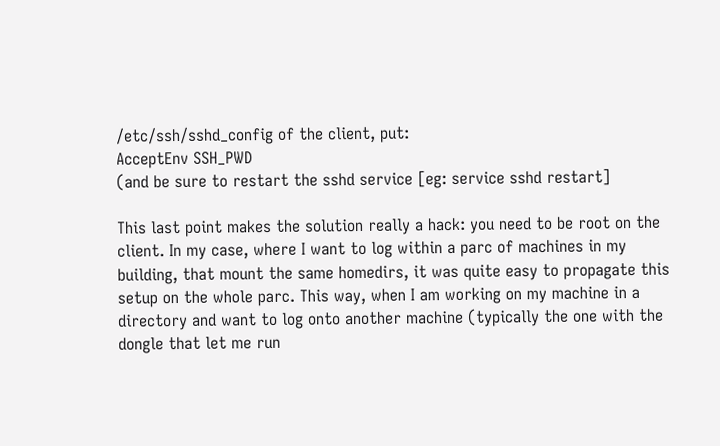/etc/ssh/sshd_config of the client, put:
AcceptEnv SSH_PWD
(and be sure to restart the sshd service [eg: service sshd restart]

This last point makes the solution really a hack: you need to be root on the client. In my case, where I want to log within a parc of machines in my building, that mount the same homedirs, it was quite easy to propagate this setup on the whole parc. This way, when I am working on my machine in a directory and want to log onto another machine (typically the one with the dongle that let me run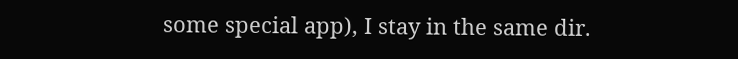some special app), I stay in the same dir.